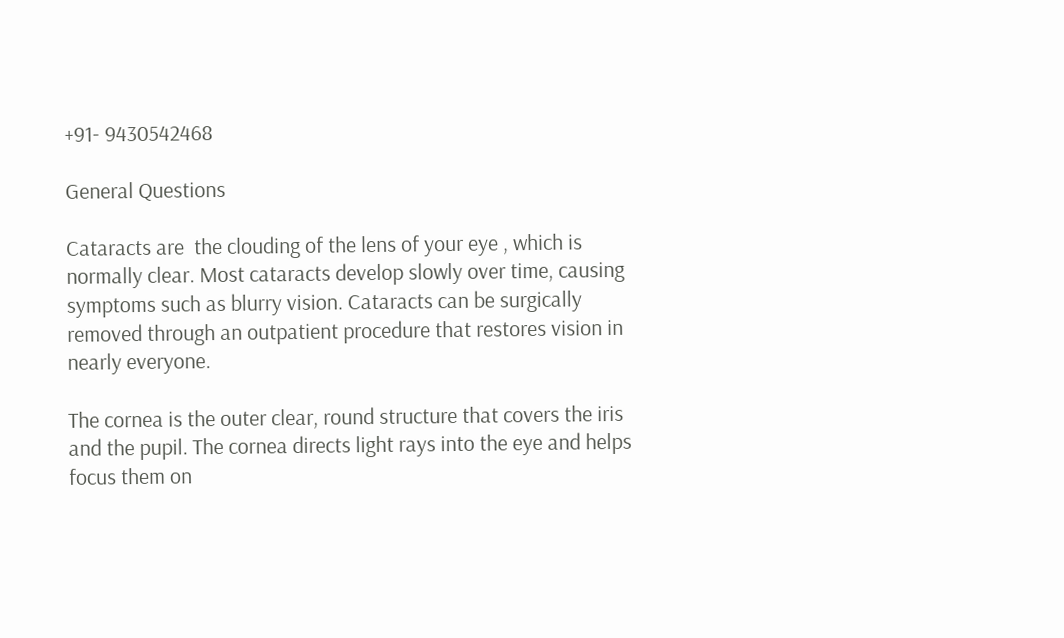+91- 9430542468

General Questions

Cataracts are  the clouding of the lens of your eye , which is normally clear. Most cataracts develop slowly over time, causing symptoms such as blurry vision. Cataracts can be surgically removed through an outpatient procedure that restores vision in nearly everyone.

The cornea is the outer clear, round structure that covers the iris and the pupil. The cornea directs light rays into the eye and helps focus them on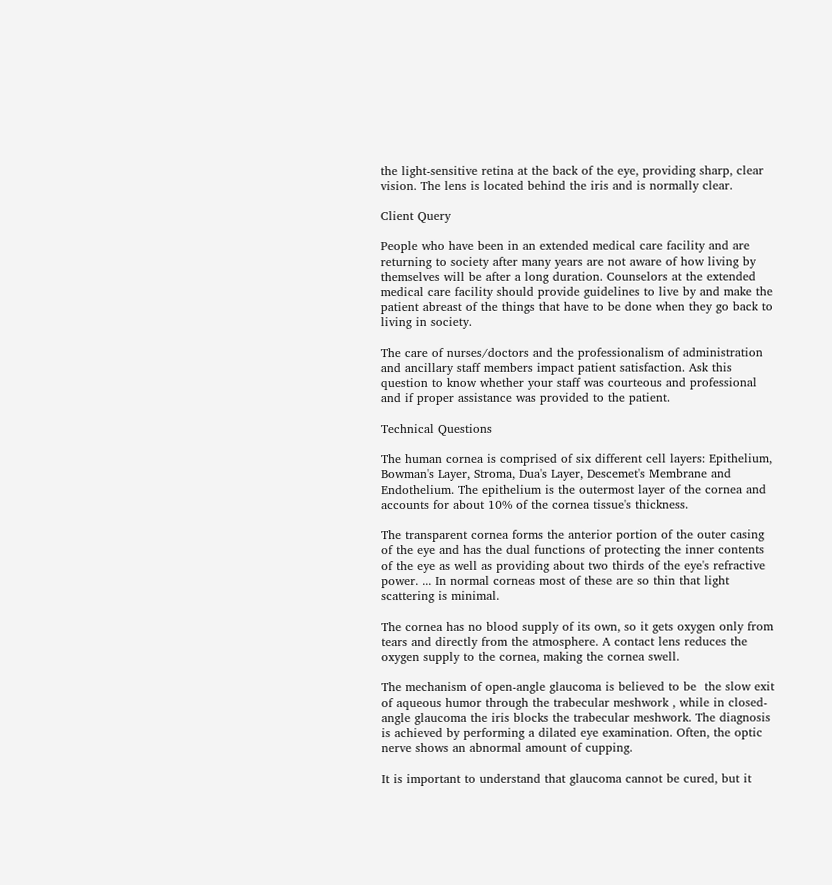the light-sensitive retina at the back of the eye, providing sharp, clear vision. The lens is located behind the iris and is normally clear.

Client Query

People who have been in an extended medical care facility and are returning to society after many years are not aware of how living by themselves will be after a long duration. Counselors at the extended medical care facility should provide guidelines to live by and make the patient abreast of the things that have to be done when they go back to living in society.

The care of nurses/doctors and the professionalism of administration and ancillary staff members impact patient satisfaction. Ask this question to know whether your staff was courteous and professional and if proper assistance was provided to the patient.

Technical Questions

The human cornea is comprised of six different cell layers: Epithelium, Bowman's Layer, Stroma, Dua's Layer, Descemet's Membrane and Endothelium. The epithelium is the outermost layer of the cornea and accounts for about 10% of the cornea tissue's thickness.

The transparent cornea forms the anterior portion of the outer casing of the eye and has the dual functions of protecting the inner contents of the eye as well as providing about two thirds of the eye's refractive power. ... In normal corneas most of these are so thin that light scattering is minimal.

The cornea has no blood supply of its own, so it gets oxygen only from tears and directly from the atmosphere. A contact lens reduces the oxygen supply to the cornea, making the cornea swell.

The mechanism of open-angle glaucoma is believed to be  the slow exit of aqueous humor through the trabecular meshwork , while in closed-angle glaucoma the iris blocks the trabecular meshwork. The diagnosis is achieved by performing a dilated eye examination. Often, the optic nerve shows an abnormal amount of cupping.

It is important to understand that glaucoma cannot be cured, but it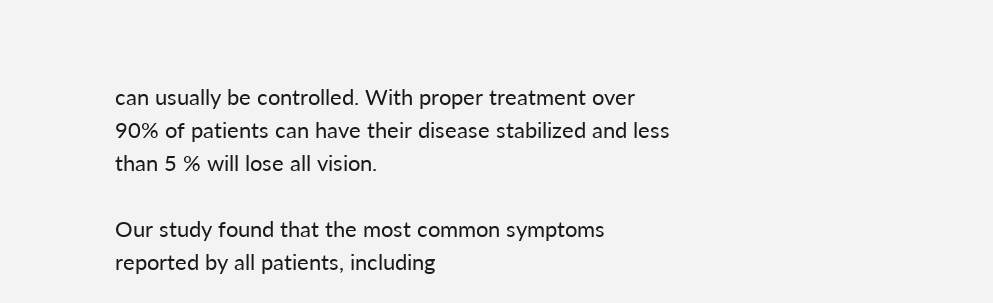can usually be controlled. With proper treatment over 90% of patients can have their disease stabilized and less than 5 % will lose all vision.

Our study found that the most common symptoms reported by all patients, including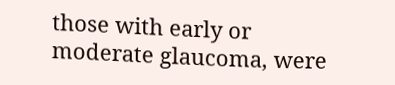those with early or moderate glaucoma, were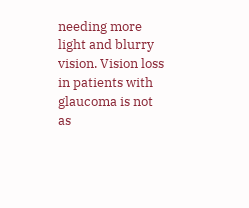needing more light and blurry vision. Vision loss in patients with glaucoma is not as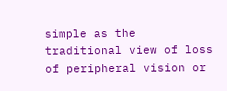simple as the traditional view of loss of peripheral vision or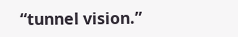“tunnel vision.”